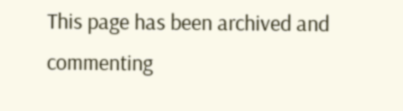This page has been archived and commenting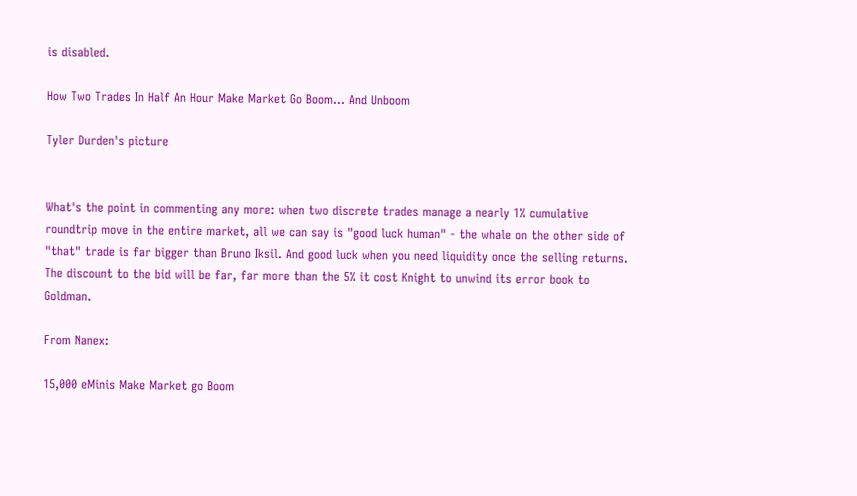is disabled.

How Two Trades In Half An Hour Make Market Go Boom... And Unboom

Tyler Durden's picture


What's the point in commenting any more: when two discrete trades manage a nearly 1% cumulative roundtrip move in the entire market, all we can say is "good luck human" - the whale on the other side of "that" trade is far bigger than Bruno Iksil. And good luck when you need liquidity once the selling returns. The discount to the bid will be far, far more than the 5% it cost Knight to unwind its error book to Goldman.

From Nanex:

15,000 eMinis Make Market go Boom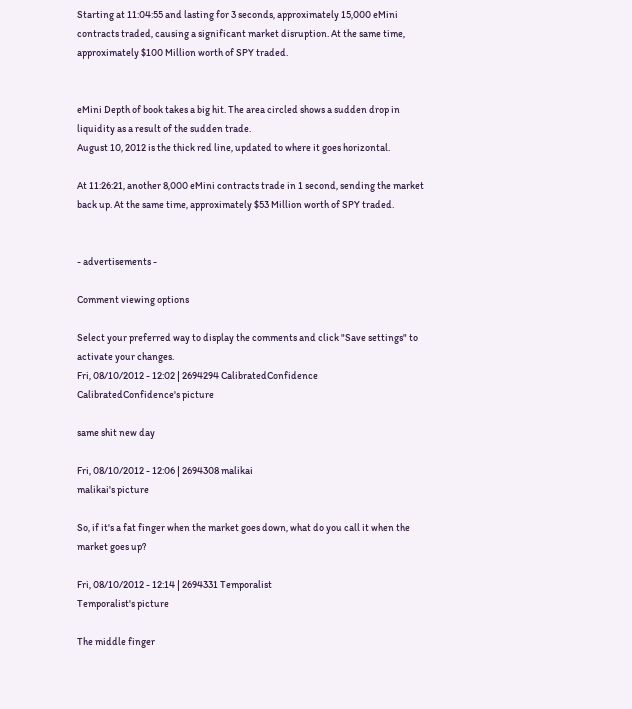Starting at 11:04:55 and lasting for 3 seconds, approximately 15,000 eMini contracts traded, causing a significant market disruption. At the same time, approximately $100 Million worth of SPY traded.


eMini Depth of book takes a big hit. The area circled shows a sudden drop in liquidity as a result of the sudden trade.
August 10, 2012 is the thick red line, updated to where it goes horizontal.

At 11:26:21, another 8,000 eMini contracts trade in 1 second, sending the market back up. At the same time, approximately $53 Million worth of SPY traded.


- advertisements -

Comment viewing options

Select your preferred way to display the comments and click "Save settings" to activate your changes.
Fri, 08/10/2012 - 12:02 | 2694294 CalibratedConfidence
CalibratedConfidence's picture

same shit new day

Fri, 08/10/2012 - 12:06 | 2694308 malikai
malikai's picture

So, if it's a fat finger when the market goes down, what do you call it when the market goes up?

Fri, 08/10/2012 - 12:14 | 2694331 Temporalist
Temporalist's picture

The middle finger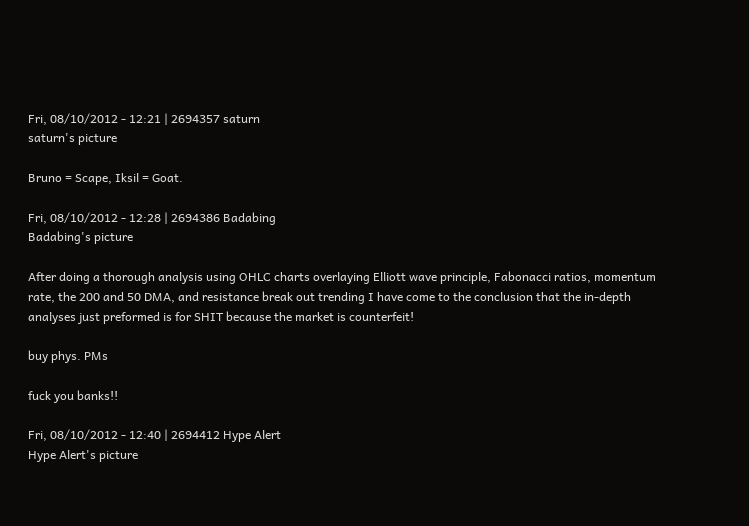Fri, 08/10/2012 - 12:21 | 2694357 saturn
saturn's picture

Bruno = Scape, Iksil = Goat.

Fri, 08/10/2012 - 12:28 | 2694386 Badabing
Badabing's picture

After doing a thorough analysis using OHLC charts overlaying Elliott wave principle, Fabonacci ratios, momentum rate, the 200 and 50 DMA, and resistance break out trending I have come to the conclusion that the in-depth analyses just preformed is for SHIT because the market is counterfeit!

buy phys. PMs

fuck you banks!!

Fri, 08/10/2012 - 12:40 | 2694412 Hype Alert
Hype Alert's picture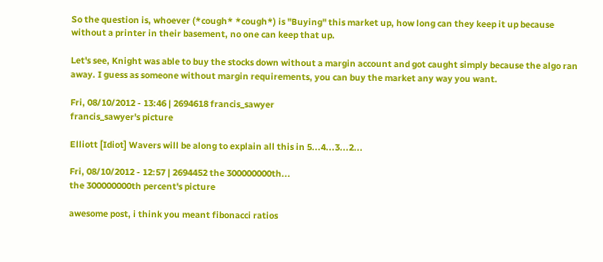So the question is, whoever (*cough* *cough*) is "Buying" this market up, how long can they keep it up because without a printer in their basement, no one can keep that up.

Let's see, Knight was able to buy the stocks down without a margin account and got caught simply because the algo ran away. I guess as someone without margin requirements, you can buy the market any way you want.

Fri, 08/10/2012 - 13:46 | 2694618 francis_sawyer
francis_sawyer's picture

Elliott [Idiot] Wavers will be along to explain all this in 5...4...3...2...

Fri, 08/10/2012 - 12:57 | 2694452 the 300000000th...
the 300000000th percent's picture

awesome post, i think you meant fibonacci ratios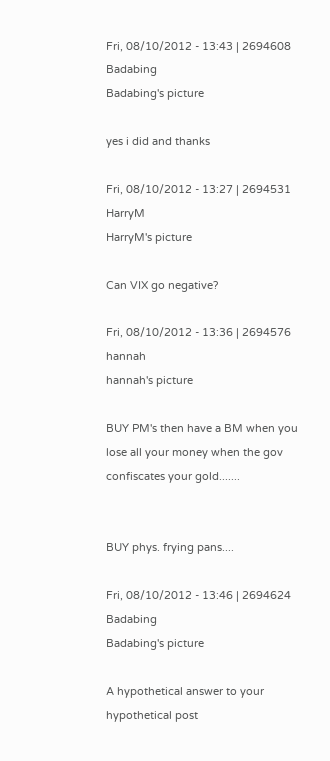Fri, 08/10/2012 - 13:43 | 2694608 Badabing
Badabing's picture

yes i did and thanks

Fri, 08/10/2012 - 13:27 | 2694531 HarryM
HarryM's picture

Can VIX go negative?

Fri, 08/10/2012 - 13:36 | 2694576 hannah
hannah's picture

BUY PM's then have a BM when you lose all your money when the gov confiscates your gold.......


BUY phys. frying pans....

Fri, 08/10/2012 - 13:46 | 2694624 Badabing
Badabing's picture

A hypothetical answer to your hypothetical post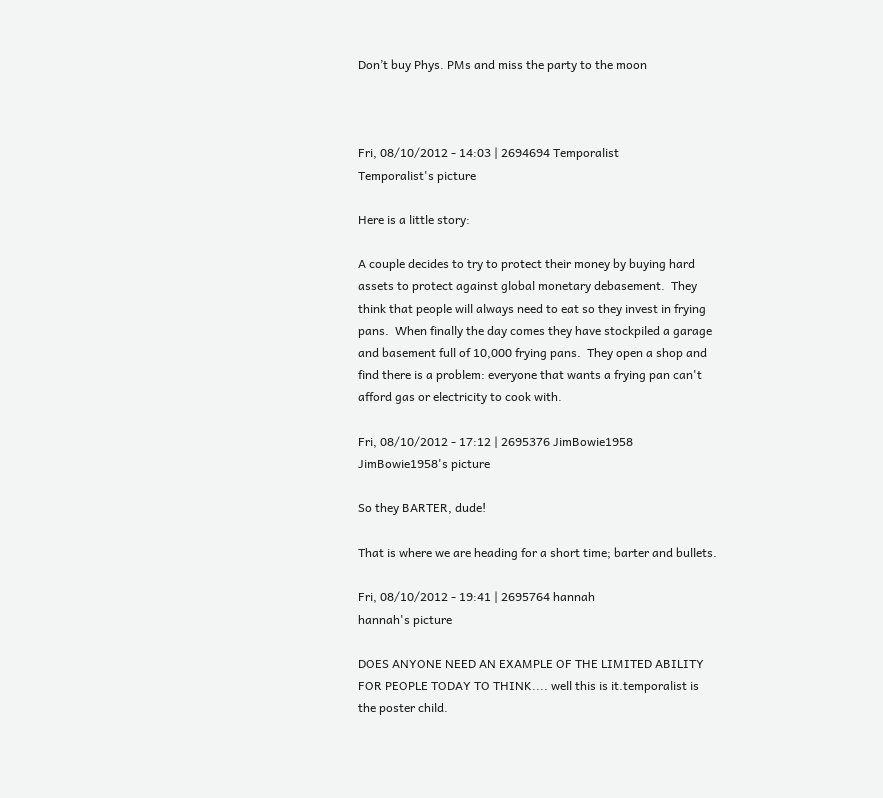Don’t buy Phys. PMs and miss the party to the moon



Fri, 08/10/2012 - 14:03 | 2694694 Temporalist
Temporalist's picture

Here is a little story:

A couple decides to try to protect their money by buying hard assets to protect against global monetary debasement.  They think that people will always need to eat so they invest in frying pans.  When finally the day comes they have stockpiled a garage and basement full of 10,000 frying pans.  They open a shop and find there is a problem: everyone that wants a frying pan can't afford gas or electricity to cook with.

Fri, 08/10/2012 - 17:12 | 2695376 JimBowie1958
JimBowie1958's picture

So they BARTER, dude!

That is where we are heading for a short time; barter and bullets.

Fri, 08/10/2012 - 19:41 | 2695764 hannah
hannah's picture

DOES ANYONE NEED AN EXAMPLE OF THE LIMITED ABILITY FOR PEOPLE TODAY TO THINK.... well this is it.temporalist is the poster child.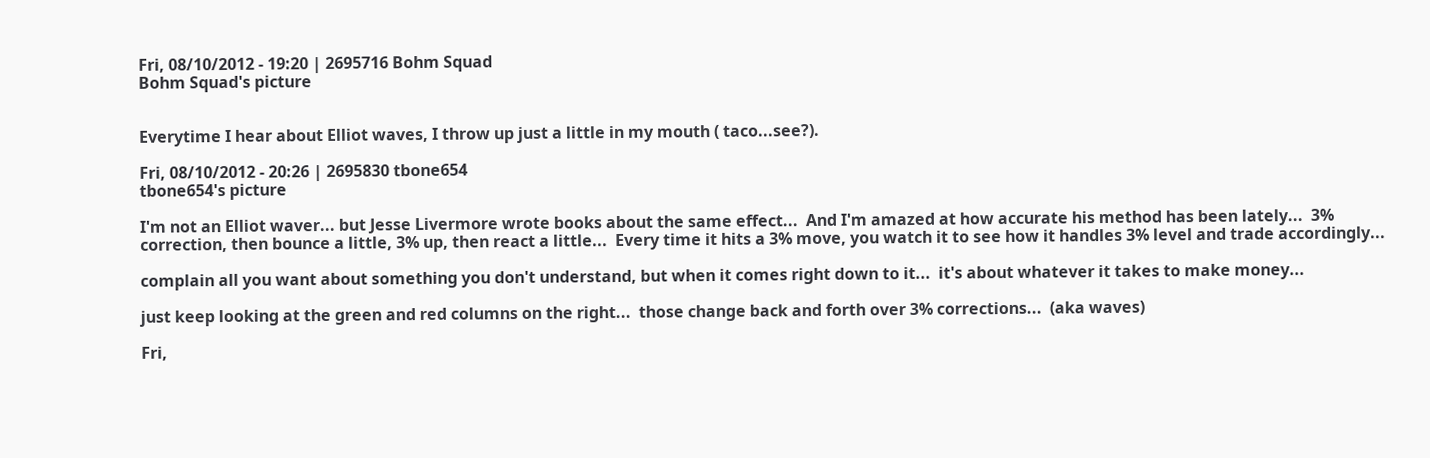Fri, 08/10/2012 - 19:20 | 2695716 Bohm Squad
Bohm Squad's picture


Everytime I hear about Elliot waves, I throw up just a little in my mouth ( taco...see?).

Fri, 08/10/2012 - 20:26 | 2695830 tbone654
tbone654's picture

I'm not an Elliot waver... but Jesse Livermore wrote books about the same effect...  And I'm amazed at how accurate his method has been lately...  3% correction, then bounce a little, 3% up, then react a little...  Every time it hits a 3% move, you watch it to see how it handles 3% level and trade accordingly...

complain all you want about something you don't understand, but when it comes right down to it...  it's about whatever it takes to make money...

just keep looking at the green and red columns on the right...  those change back and forth over 3% corrections...  (aka waves)

Fri,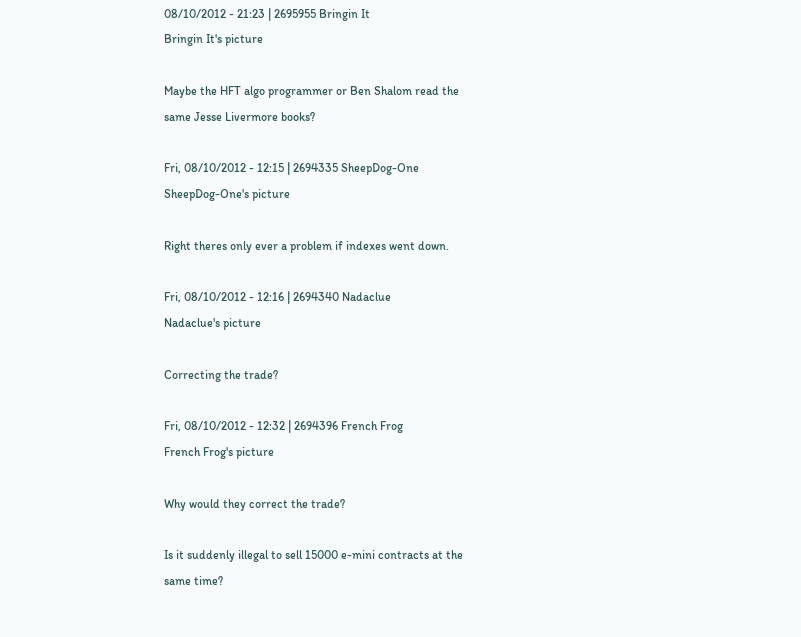08/10/2012 - 21:23 | 2695955 Bringin It
Bringin It's picture

Maybe the HFT algo programmer or Ben Shalom read the same Jesse Livermore books?

Fri, 08/10/2012 - 12:15 | 2694335 SheepDog-One
SheepDog-One's picture

Right theres only ever a problem if indexes went down.

Fri, 08/10/2012 - 12:16 | 2694340 Nadaclue
Nadaclue's picture

Correcting the trade?

Fri, 08/10/2012 - 12:32 | 2694396 French Frog
French Frog's picture

Why would they correct the trade?

Is it suddenly illegal to sell 15000 e-mini contracts at the same time?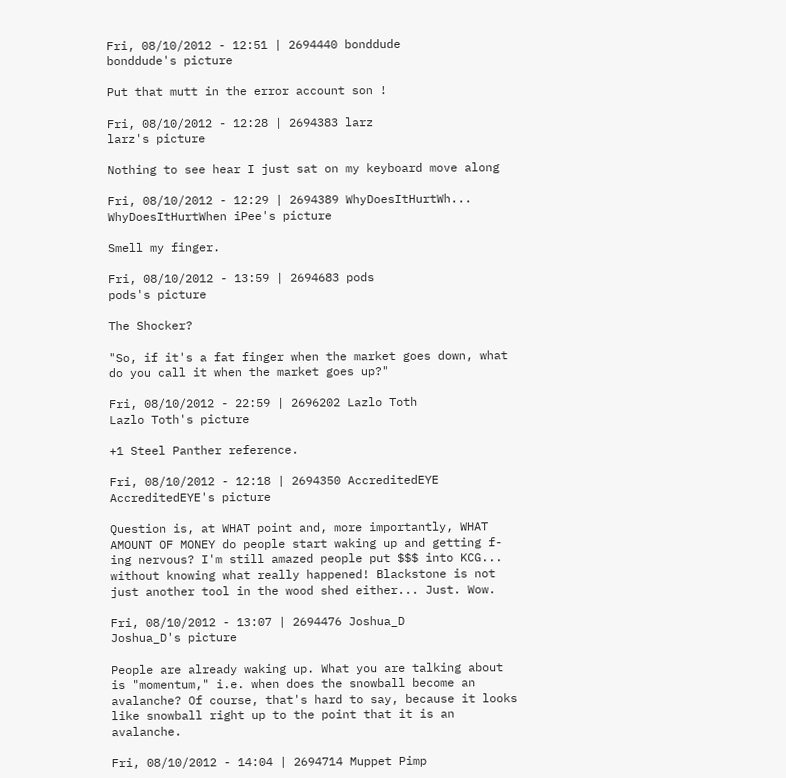Fri, 08/10/2012 - 12:51 | 2694440 bonddude
bonddude's picture

Put that mutt in the error account son !

Fri, 08/10/2012 - 12:28 | 2694383 larz
larz's picture

Nothing to see hear I just sat on my keyboard move along

Fri, 08/10/2012 - 12:29 | 2694389 WhyDoesItHurtWh...
WhyDoesItHurtWhen iPee's picture

Smell my finger.

Fri, 08/10/2012 - 13:59 | 2694683 pods
pods's picture

The Shocker?

"So, if it's a fat finger when the market goes down, what do you call it when the market goes up?"

Fri, 08/10/2012 - 22:59 | 2696202 Lazlo Toth
Lazlo Toth's picture

+1 Steel Panther reference.

Fri, 08/10/2012 - 12:18 | 2694350 AccreditedEYE
AccreditedEYE's picture

Question is, at WHAT point and, more importantly, WHAT AMOUNT OF MONEY do people start waking up and getting f-ing nervous? I'm still amazed people put $$$ into KCG... without knowing what really happened! Blackstone is not just another tool in the wood shed either... Just. Wow.

Fri, 08/10/2012 - 13:07 | 2694476 Joshua_D
Joshua_D's picture

People are already waking up. What you are talking about is "momentum," i.e. when does the snowball become an avalanche? Of course, that's hard to say, because it looks like snowball right up to the point that it is an avalanche.

Fri, 08/10/2012 - 14:04 | 2694714 Muppet Pimp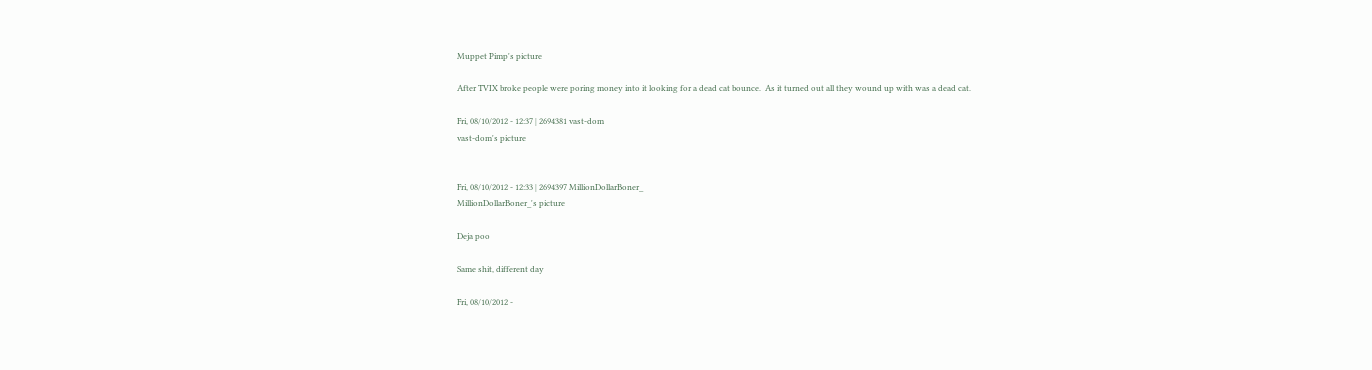Muppet Pimp's picture

After TVIX broke people were poring money into it looking for a dead cat bounce.  As it turned out all they wound up with was a dead cat.

Fri, 08/10/2012 - 12:37 | 2694381 vast-dom
vast-dom's picture


Fri, 08/10/2012 - 12:33 | 2694397 MillionDollarBoner_
MillionDollarBoner_'s picture

Deja poo

Same shit, different day

Fri, 08/10/2012 -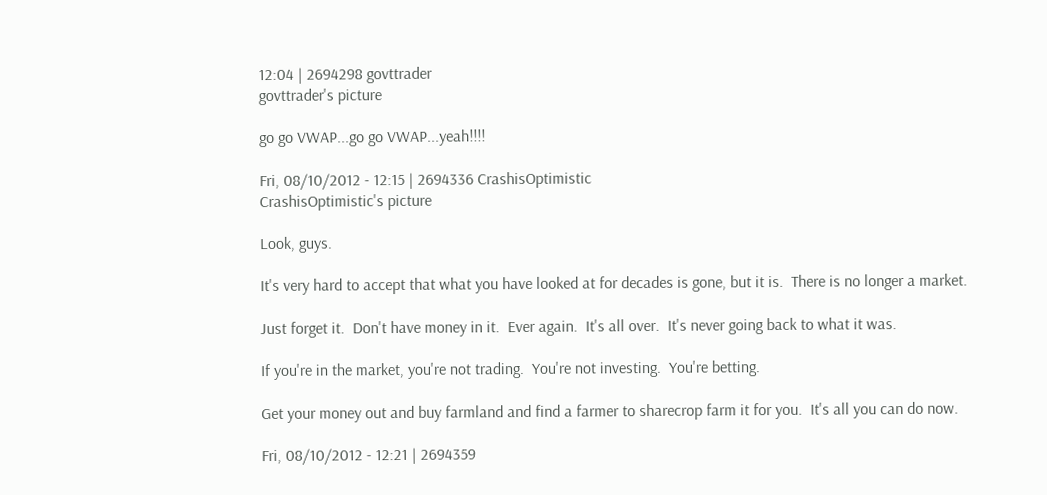12:04 | 2694298 govttrader
govttrader's picture

go go VWAP...go go VWAP...yeah!!!!

Fri, 08/10/2012 - 12:15 | 2694336 CrashisOptimistic
CrashisOptimistic's picture

Look, guys.

It's very hard to accept that what you have looked at for decades is gone, but it is.  There is no longer a market.

Just forget it.  Don't have money in it.  Ever again.  It's all over.  It's never going back to what it was.

If you're in the market, you're not trading.  You're not investing.  You're betting.

Get your money out and buy farmland and find a farmer to sharecrop farm it for you.  It's all you can do now.

Fri, 08/10/2012 - 12:21 | 2694359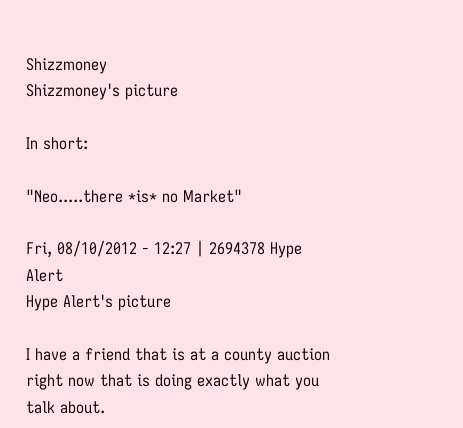Shizzmoney
Shizzmoney's picture

In short:

"Neo.....there *is* no Market"

Fri, 08/10/2012 - 12:27 | 2694378 Hype Alert
Hype Alert's picture

I have a friend that is at a county auction right now that is doing exactly what you talk about.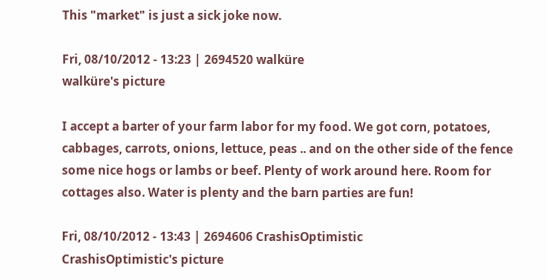This "market" is just a sick joke now.

Fri, 08/10/2012 - 13:23 | 2694520 walküre
walküre's picture

I accept a barter of your farm labor for my food. We got corn, potatoes, cabbages, carrots, onions, lettuce, peas .. and on the other side of the fence some nice hogs or lambs or beef. Plenty of work around here. Room for cottages also. Water is plenty and the barn parties are fun!

Fri, 08/10/2012 - 13:43 | 2694606 CrashisOptimistic
CrashisOptimistic's picture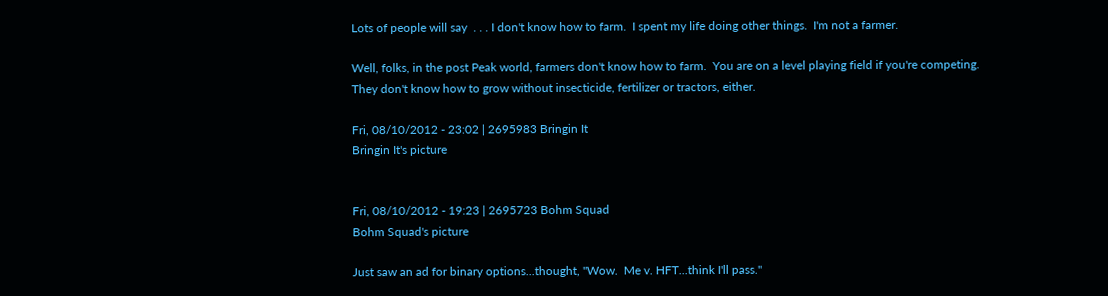Lots of people will say  . . . I don't know how to farm.  I spent my life doing other things.  I'm not a farmer.

Well, folks, in the post Peak world, farmers don't know how to farm.  You are on a level playing field if you're competing.  They don't know how to grow without insecticide, fertilizer or tractors, either.

Fri, 08/10/2012 - 23:02 | 2695983 Bringin It
Bringin It's picture


Fri, 08/10/2012 - 19:23 | 2695723 Bohm Squad
Bohm Squad's picture

Just saw an ad for binary options...thought, "Wow.  Me v. HFT...think I'll pass."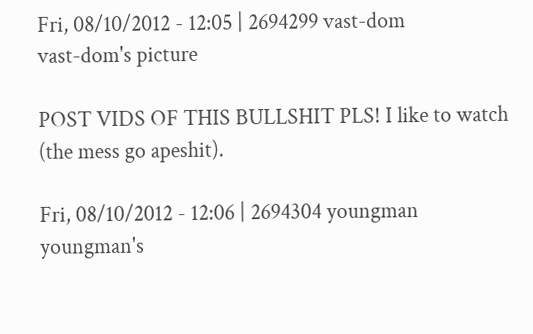Fri, 08/10/2012 - 12:05 | 2694299 vast-dom
vast-dom's picture

POST VIDS OF THIS BULLSHIT PLS! I like to watch (the mess go apeshit).

Fri, 08/10/2012 - 12:06 | 2694304 youngman
youngman's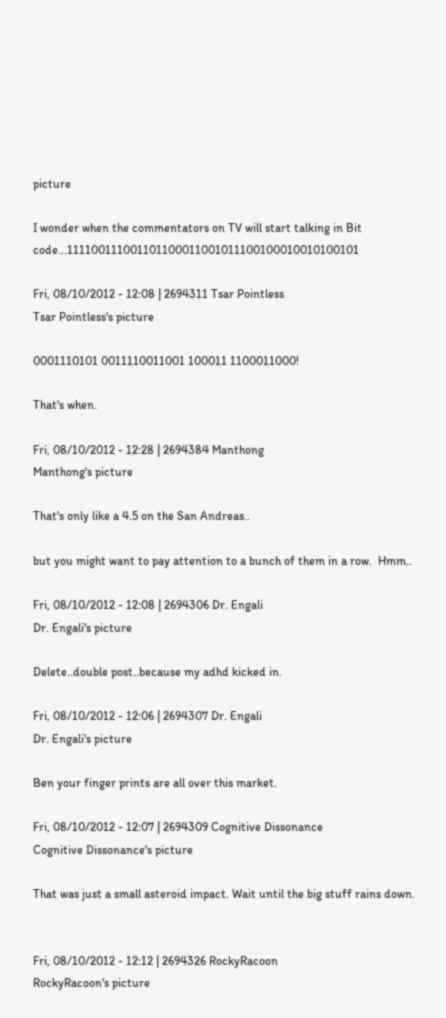picture

I wonder when the commentators on TV will start talking in Bit code...111100111001101100011001011100100010010100101

Fri, 08/10/2012 - 12:08 | 2694311 Tsar Pointless
Tsar Pointless's picture

0001110101 0011110011001 100011 1100011000!

That's when.

Fri, 08/10/2012 - 12:28 | 2694384 Manthong
Manthong's picture

That's only like a 4.5 on the San Andreas..

but you might want to pay attention to a bunch of them in a row.  Hmm..

Fri, 08/10/2012 - 12:08 | 2694306 Dr. Engali
Dr. Engali's picture

Delete..double post..because my adhd kicked in.

Fri, 08/10/2012 - 12:06 | 2694307 Dr. Engali
Dr. Engali's picture

Ben your finger prints are all over this market.

Fri, 08/10/2012 - 12:07 | 2694309 Cognitive Dissonance
Cognitive Dissonance's picture

That was just a small asteroid impact. Wait until the big stuff rains down.


Fri, 08/10/2012 - 12:12 | 2694326 RockyRacoon
RockyRacoon's picture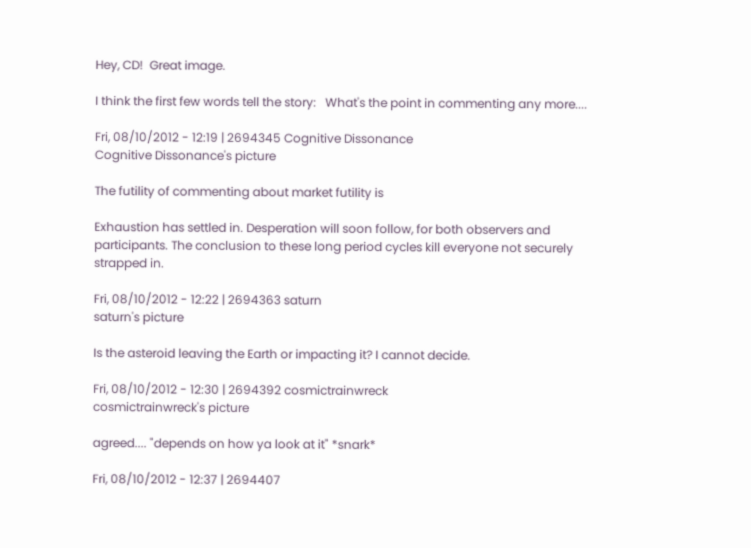Hey, CD!  Great image.

I think the first few words tell the story:   What's the point in commenting any more....

Fri, 08/10/2012 - 12:19 | 2694345 Cognitive Dissonance
Cognitive Dissonance's picture

The futility of commenting about market futility is

Exhaustion has settled in. Desperation will soon follow, for both observers and participants. The conclusion to these long period cycles kill everyone not securely strapped in.

Fri, 08/10/2012 - 12:22 | 2694363 saturn
saturn's picture

Is the asteroid leaving the Earth or impacting it? I cannot decide.

Fri, 08/10/2012 - 12:30 | 2694392 cosmictrainwreck
cosmictrainwreck's picture

agreed.... "depends on how ya look at it" *snark*

Fri, 08/10/2012 - 12:37 | 2694407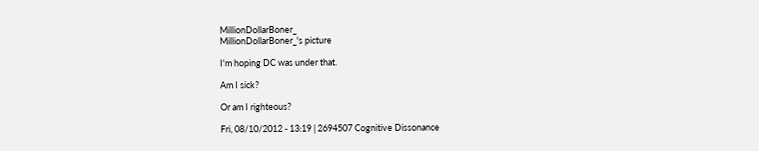MillionDollarBoner_
MillionDollarBoner_'s picture

I'm hoping DC was under that.

Am I sick?

Or am I righteous?

Fri, 08/10/2012 - 13:19 | 2694507 Cognitive Dissonance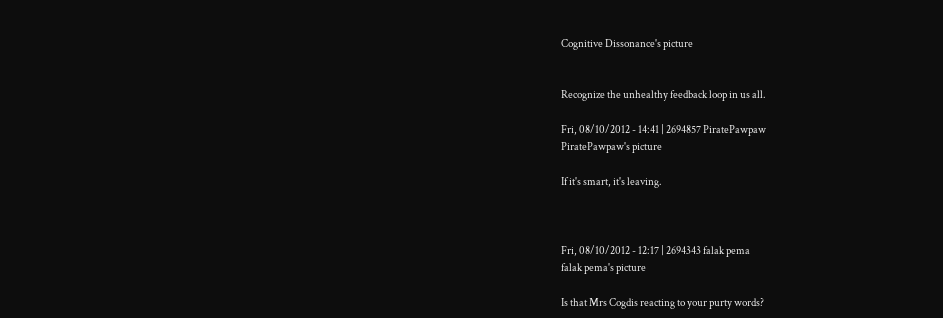Cognitive Dissonance's picture


Recognize the unhealthy feedback loop in us all.

Fri, 08/10/2012 - 14:41 | 2694857 PiratePawpaw
PiratePawpaw's picture

If it's smart, it's leaving.



Fri, 08/10/2012 - 12:17 | 2694343 falak pema
falak pema's picture

Is that Mrs Cogdis reacting to your purty words?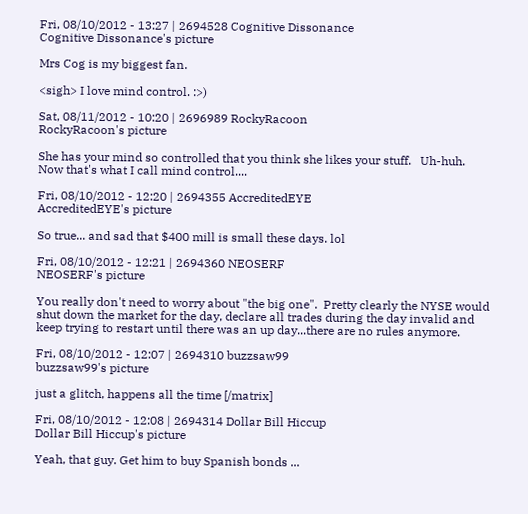Fri, 08/10/2012 - 13:27 | 2694528 Cognitive Dissonance
Cognitive Dissonance's picture

Mrs Cog is my biggest fan.

<sigh> I love mind control. :>)

Sat, 08/11/2012 - 10:20 | 2696989 RockyRacoon
RockyRacoon's picture

She has your mind so controlled that you think she likes your stuff.   Uh-huh.   Now that's what I call mind control....

Fri, 08/10/2012 - 12:20 | 2694355 AccreditedEYE
AccreditedEYE's picture

So true... and sad that $400 mill is small these days. lol

Fri, 08/10/2012 - 12:21 | 2694360 NEOSERF
NEOSERF's picture

You really don't need to worry about "the big one".  Pretty clearly the NYSE would shut down the market for the day, declare all trades during the day invalid and keep trying to restart until there was an up day...there are no rules anymore.

Fri, 08/10/2012 - 12:07 | 2694310 buzzsaw99
buzzsaw99's picture

just a glitch, happens all the time [/matrix]

Fri, 08/10/2012 - 12:08 | 2694314 Dollar Bill Hiccup
Dollar Bill Hiccup's picture

Yeah, that guy. Get him to buy Spanish bonds ...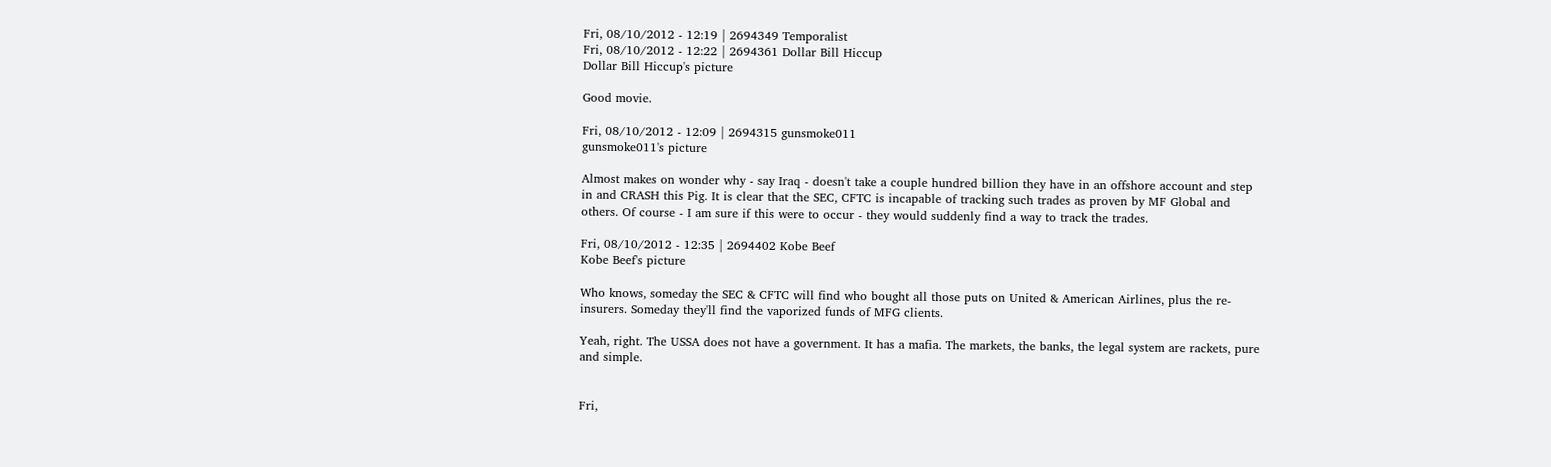Fri, 08/10/2012 - 12:19 | 2694349 Temporalist
Fri, 08/10/2012 - 12:22 | 2694361 Dollar Bill Hiccup
Dollar Bill Hiccup's picture

Good movie.

Fri, 08/10/2012 - 12:09 | 2694315 gunsmoke011
gunsmoke011's picture

Almost makes on wonder why - say Iraq - doesn't take a couple hundred billion they have in an offshore account and step in and CRASH this Pig. It is clear that the SEC, CFTC is incapable of tracking such trades as proven by MF Global and others. Of course - I am sure if this were to occur - they would suddenly find a way to track the trades.

Fri, 08/10/2012 - 12:35 | 2694402 Kobe Beef
Kobe Beef's picture

Who knows, someday the SEC & CFTC will find who bought all those puts on United & American Airlines, plus the re-insurers. Someday they'll find the vaporized funds of MFG clients.

Yeah, right. The USSA does not have a government. It has a mafia. The markets, the banks, the legal system are rackets, pure and simple.


Fri,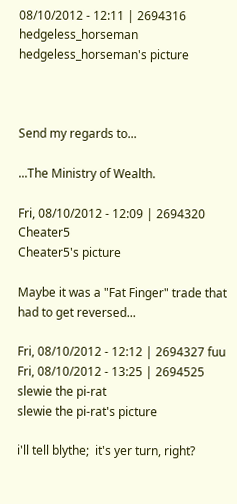08/10/2012 - 12:11 | 2694316 hedgeless_horseman
hedgeless_horseman's picture



Send my regards to...

...The Ministry of Wealth.

Fri, 08/10/2012 - 12:09 | 2694320 Cheater5
Cheater5's picture

Maybe it was a "Fat Finger" trade that had to get reversed...

Fri, 08/10/2012 - 12:12 | 2694327 fuu
Fri, 08/10/2012 - 13:25 | 2694525 slewie the pi-rat
slewie the pi-rat's picture

i'll tell blythe;  it's yer turn, right?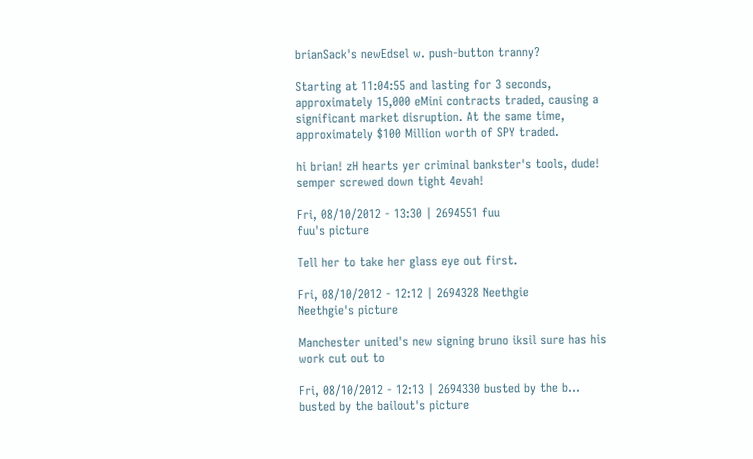brianSack's newEdsel w. push-button tranny?

Starting at 11:04:55 and lasting for 3 seconds, approximately 15,000 eMini contracts traded, causing a significant market disruption. At the same time, approximately $100 Million worth of SPY traded.

hi brian! zH hearts yer criminal bankster's tools, dude!  semper screwed down tight 4evah!

Fri, 08/10/2012 - 13:30 | 2694551 fuu
fuu's picture

Tell her to take her glass eye out first.

Fri, 08/10/2012 - 12:12 | 2694328 Neethgie
Neethgie's picture

Manchester united's new signing bruno iksil sure has his work cut out to

Fri, 08/10/2012 - 12:13 | 2694330 busted by the b...
busted by the bailout's picture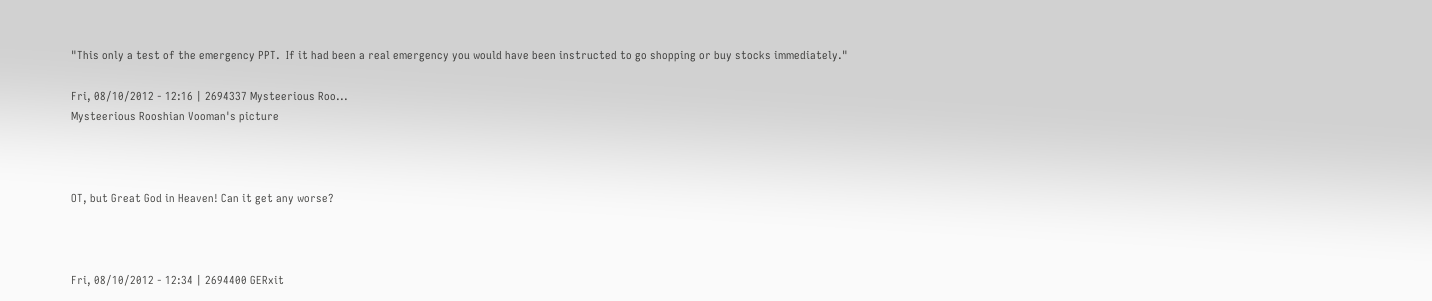"This only a test of the emergency PPT.  If it had been a real emergency you would have been instructed to go shopping or buy stocks immediately."

Fri, 08/10/2012 - 12:16 | 2694337 Mysteerious Roo...
Mysteerious Rooshian Vooman's picture



OT, but Great God in Heaven! Can it get any worse?



Fri, 08/10/2012 - 12:34 | 2694400 GERxit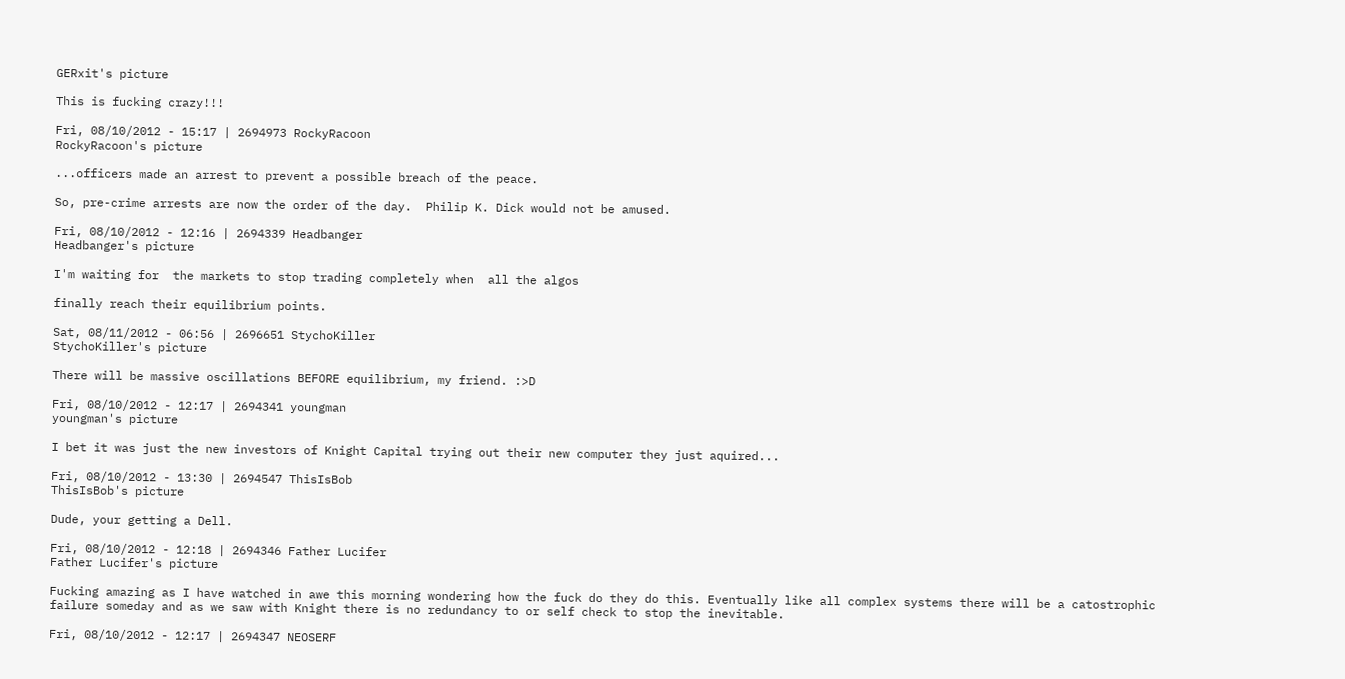GERxit's picture

This is fucking crazy!!!

Fri, 08/10/2012 - 15:17 | 2694973 RockyRacoon
RockyRacoon's picture

...officers made an arrest to prevent a possible breach of the peace.

So, pre-crime arrests are now the order of the day.  Philip K. Dick would not be amused.

Fri, 08/10/2012 - 12:16 | 2694339 Headbanger
Headbanger's picture

I'm waiting for  the markets to stop trading completely when  all the algos

finally reach their equilibrium points.

Sat, 08/11/2012 - 06:56 | 2696651 StychoKiller
StychoKiller's picture

There will be massive oscillations BEFORE equilibrium, my friend. :>D

Fri, 08/10/2012 - 12:17 | 2694341 youngman
youngman's picture

I bet it was just the new investors of Knight Capital trying out their new computer they just aquired...

Fri, 08/10/2012 - 13:30 | 2694547 ThisIsBob
ThisIsBob's picture

Dude, your getting a Dell.

Fri, 08/10/2012 - 12:18 | 2694346 Father Lucifer
Father Lucifer's picture

Fucking amazing as I have watched in awe this morning wondering how the fuck do they do this. Eventually like all complex systems there will be a catostrophic failure someday and as we saw with Knight there is no redundancy to or self check to stop the inevitable.

Fri, 08/10/2012 - 12:17 | 2694347 NEOSERF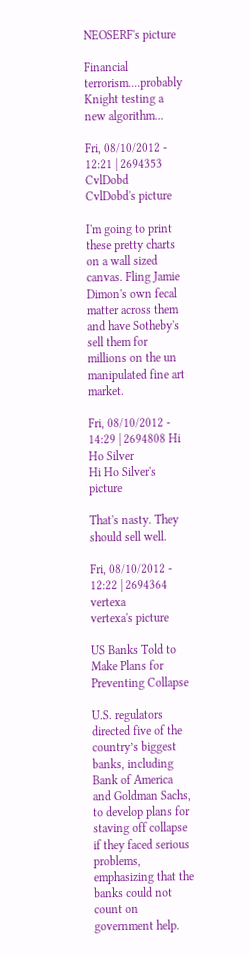NEOSERF's picture

Financial terrorism....probably Knight testing a new algorithm...

Fri, 08/10/2012 - 12:21 | 2694353 CvlDobd
CvlDobd's picture

I'm going to print these pretty charts on a wall sized canvas. Fling Jamie Dimon's own fecal matter across them and have Sotheby's sell them for millions on the un manipulated fine art market.

Fri, 08/10/2012 - 14:29 | 2694808 Hi Ho Silver
Hi Ho Silver's picture

That's nasty. They should sell well.

Fri, 08/10/2012 - 12:22 | 2694364 vertexa
vertexa's picture

US Banks Told to Make Plans for Preventing Collapse

U.S. regulators directed five of the country’s biggest banks, including Bank of America and Goldman Sachs, to develop plans for staving off collapse if they faced serious problems, emphasizing that the banks could not count on government help.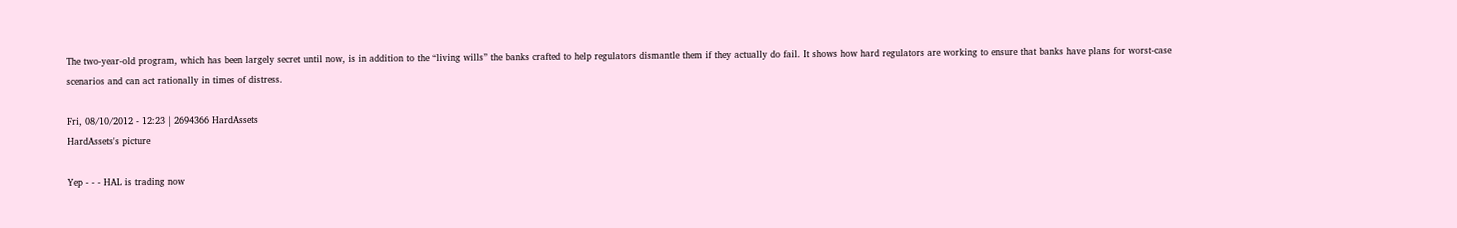The two-year-old program, which has been largely secret until now, is in addition to the “living wills” the banks crafted to help regulators dismantle them if they actually do fail. It shows how hard regulators are working to ensure that banks have plans for worst-case scenarios and can act rationally in times of distress.

Fri, 08/10/2012 - 12:23 | 2694366 HardAssets
HardAssets's picture

Yep - - - HAL is trading now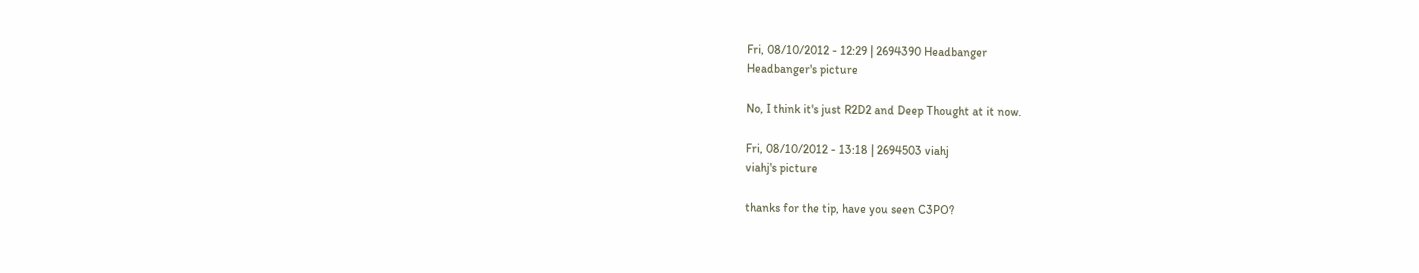Fri, 08/10/2012 - 12:29 | 2694390 Headbanger
Headbanger's picture

No, I think it's just R2D2 and Deep Thought at it now.

Fri, 08/10/2012 - 13:18 | 2694503 viahj
viahj's picture

thanks for the tip, have you seen C3PO?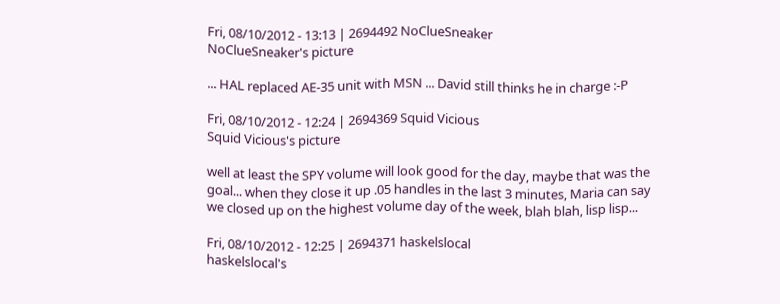Fri, 08/10/2012 - 13:13 | 2694492 NoClueSneaker
NoClueSneaker's picture

... HAL replaced AE-35 unit with MSN ... David still thinks he in charge :-P

Fri, 08/10/2012 - 12:24 | 2694369 Squid Vicious
Squid Vicious's picture

well at least the SPY volume will look good for the day, maybe that was the goal... when they close it up .05 handles in the last 3 minutes, Maria can say we closed up on the highest volume day of the week, blah blah, lisp lisp...

Fri, 08/10/2012 - 12:25 | 2694371 haskelslocal
haskelslocal's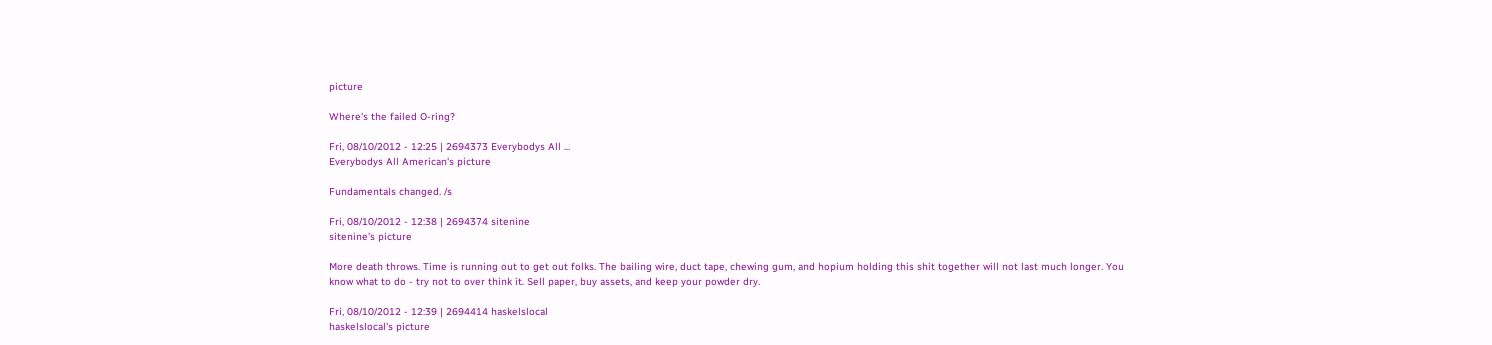picture

Where's the failed O-ring?

Fri, 08/10/2012 - 12:25 | 2694373 Everybodys All ...
Everybodys All American's picture

Fundamentals changed. /s

Fri, 08/10/2012 - 12:38 | 2694374 sitenine
sitenine's picture

More death throws. Time is running out to get out folks. The bailing wire, duct tape, chewing gum, and hopium holding this shit together will not last much longer. You know what to do - try not to over think it. Sell paper, buy assets, and keep your powder dry.

Fri, 08/10/2012 - 12:39 | 2694414 haskelslocal
haskelslocal's picture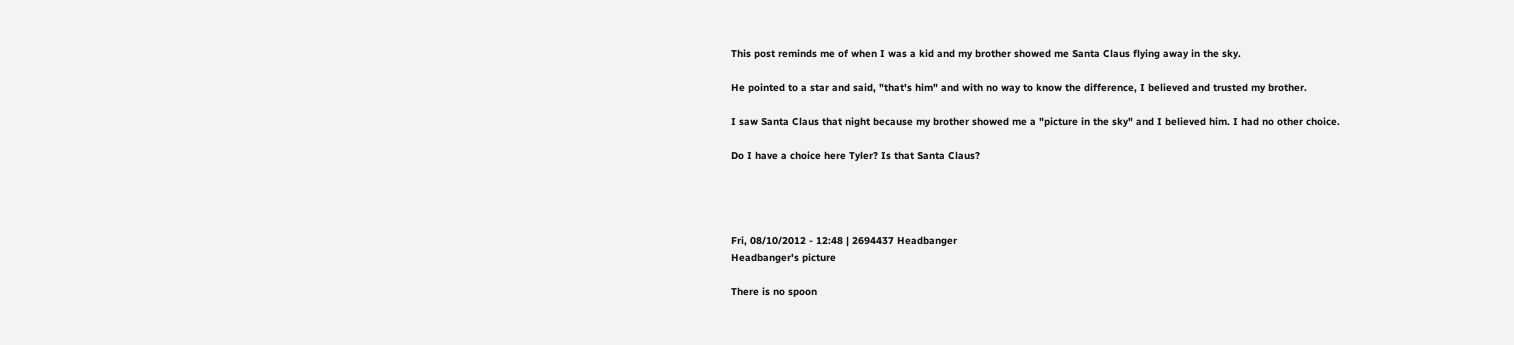This post reminds me of when I was a kid and my brother showed me Santa Claus flying away in the sky.

He pointed to a star and said, "that's him" and with no way to know the difference, I believed and trusted my brother.

I saw Santa Claus that night because my brother showed me a "picture in the sky" and I believed him. I had no other choice.

Do I have a choice here Tyler? Is that Santa Claus?




Fri, 08/10/2012 - 12:48 | 2694437 Headbanger
Headbanger's picture

There is no spoon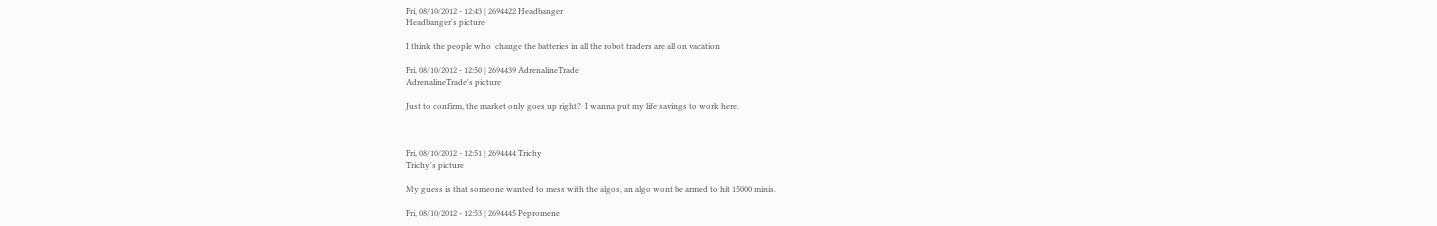Fri, 08/10/2012 - 12:43 | 2694422 Headbanger
Headbanger's picture

I think the people who  change the batteries in all the robot traders are all on vacation

Fri, 08/10/2012 - 12:50 | 2694439 AdrenalineTrade
AdrenalineTrade's picture

Just to confirm, the market only goes up right?  I wanna put my life savings to work here.



Fri, 08/10/2012 - 12:51 | 2694444 Trichy
Trichy's picture

My guess is that someone wanted to mess with the algos, an algo wont be armed to hit 15000 minis.

Fri, 08/10/2012 - 12:53 | 2694445 Pepromene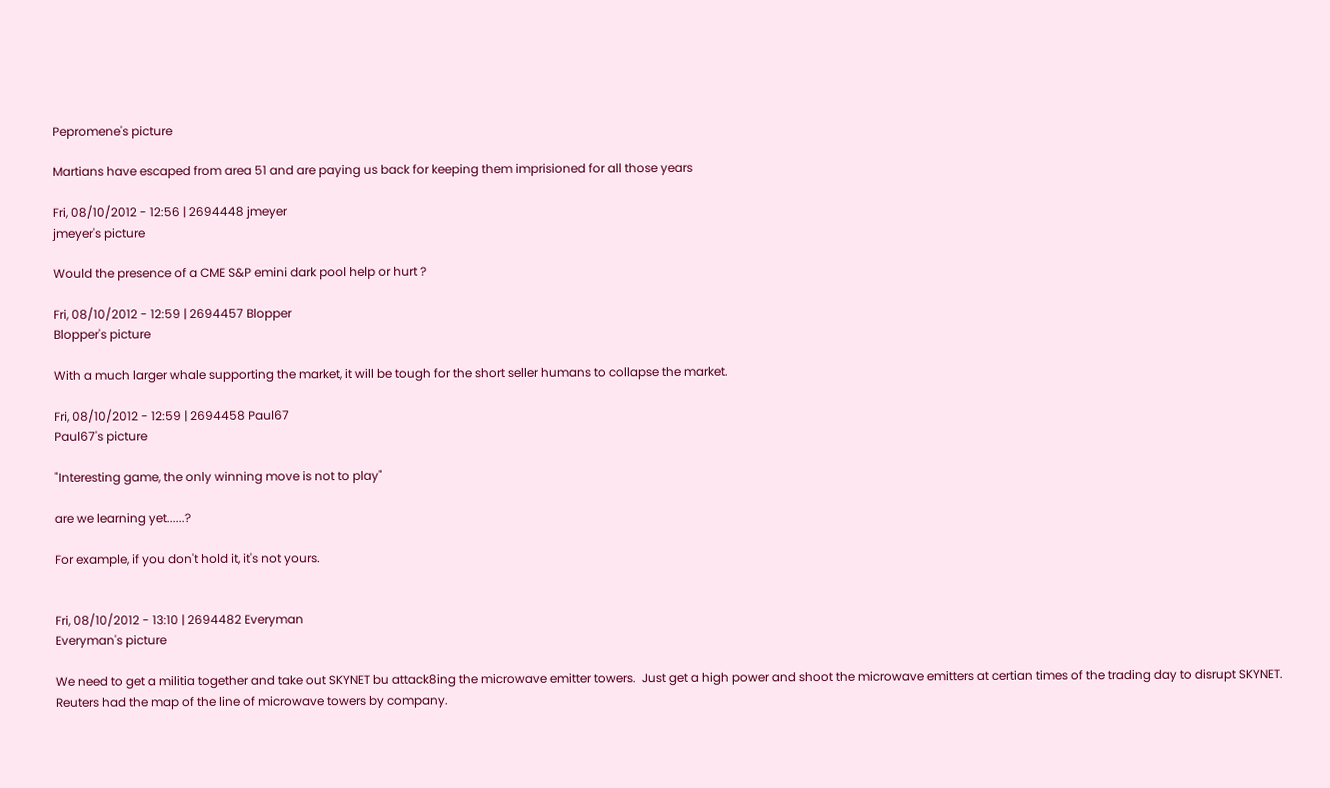Pepromene's picture

Martians have escaped from area 51 and are paying us back for keeping them imprisioned for all those years

Fri, 08/10/2012 - 12:56 | 2694448 jmeyer
jmeyer's picture

Would the presence of a CME S&P emini dark pool help or hurt ?

Fri, 08/10/2012 - 12:59 | 2694457 Blopper
Blopper's picture

With a much larger whale supporting the market, it will be tough for the short seller humans to collapse the market.

Fri, 08/10/2012 - 12:59 | 2694458 Paul67
Paul67's picture

"Interesting game, the only winning move is not to play"

are we learning yet......?

For example, if you don't hold it, it's not yours.


Fri, 08/10/2012 - 13:10 | 2694482 Everyman
Everyman's picture

We need to get a militia together and take out SKYNET bu attack8ing the microwave emitter towers.  Just get a high power and shoot the microwave emitters at certian times of the trading day to disrupt SKYNET.  Reuters had the map of the line of microwave towers by company.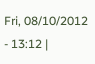Fri, 08/10/2012 - 13:12 |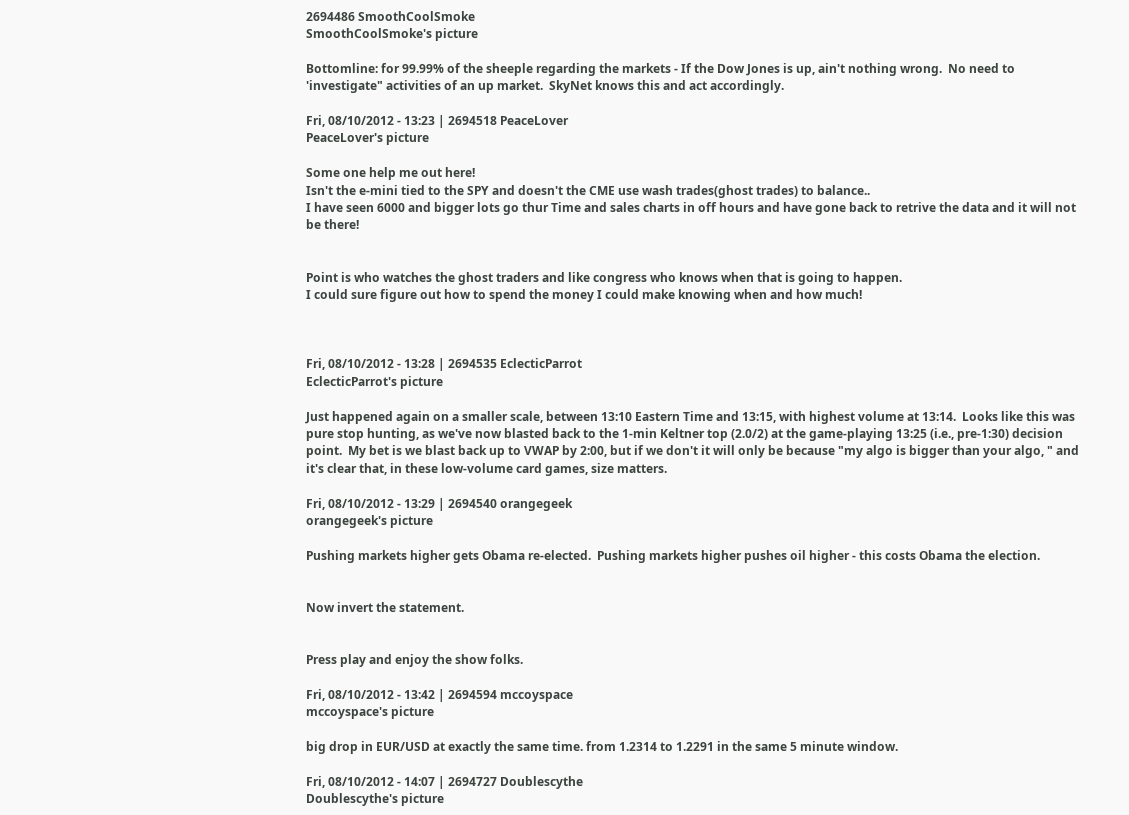2694486 SmoothCoolSmoke
SmoothCoolSmoke's picture

Bottomline: for 99.99% of the sheeple regarding the markets - If the Dow Jones is up, ain't nothing wrong.  No need to 'investigate" activities of an up market.  SkyNet knows this and act accordingly.

Fri, 08/10/2012 - 13:23 | 2694518 PeaceLover
PeaceLover's picture

Some one help me out here!
Isn't the e-mini tied to the SPY and doesn't the CME use wash trades(ghost trades) to balance..
I have seen 6000 and bigger lots go thur Time and sales charts in off hours and have gone back to retrive the data and it will not be there!


Point is who watches the ghost traders and like congress who knows when that is going to happen.
I could sure figure out how to spend the money I could make knowing when and how much!



Fri, 08/10/2012 - 13:28 | 2694535 EclecticParrot
EclecticParrot's picture

Just happened again on a smaller scale, between 13:10 Eastern Time and 13:15, with highest volume at 13:14.  Looks like this was pure stop hunting, as we've now blasted back to the 1-min Keltner top (2.0/2) at the game-playing 13:25 (i.e., pre-1:30) decision point.  My bet is we blast back up to VWAP by 2:00, but if we don't it will only be because "my algo is bigger than your algo, " and it's clear that, in these low-volume card games, size matters.

Fri, 08/10/2012 - 13:29 | 2694540 orangegeek
orangegeek's picture

Pushing markets higher gets Obama re-elected.  Pushing markets higher pushes oil higher - this costs Obama the election.


Now invert the statement.


Press play and enjoy the show folks.

Fri, 08/10/2012 - 13:42 | 2694594 mccoyspace
mccoyspace's picture

big drop in EUR/USD at exactly the same time. from 1.2314 to 1.2291 in the same 5 minute window.

Fri, 08/10/2012 - 14:07 | 2694727 Doublescythe
Doublescythe's picture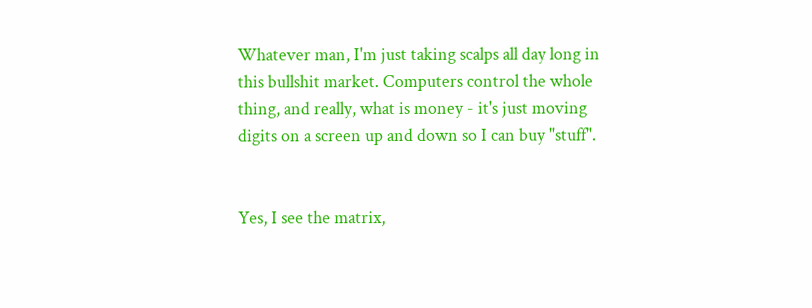Whatever man, I'm just taking scalps all day long in this bullshit market. Computers control the whole thing, and really, what is money - it's just moving digits on a screen up and down so I can buy "stuff".


Yes, I see the matrix,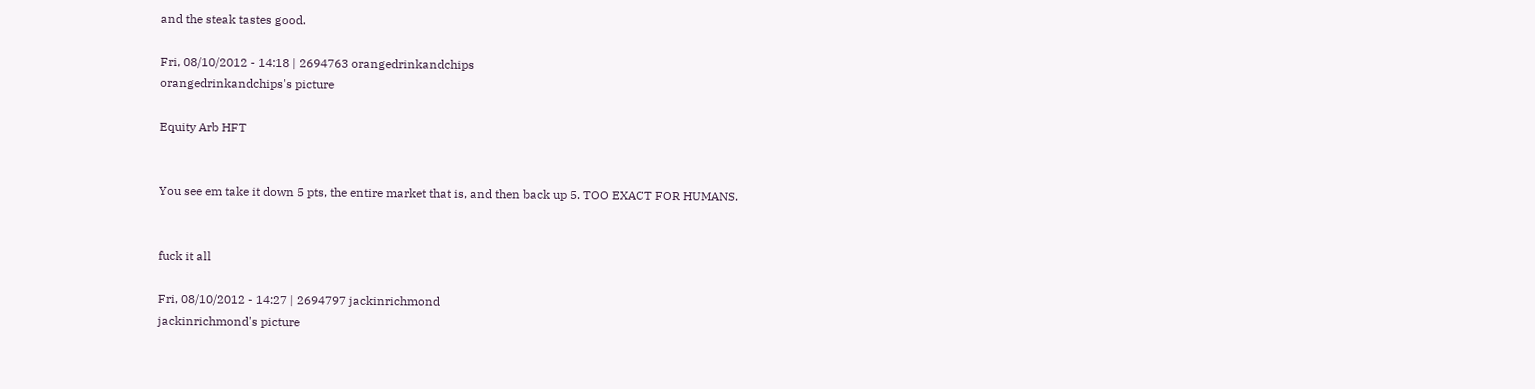and the steak tastes good.

Fri, 08/10/2012 - 14:18 | 2694763 orangedrinkandchips
orangedrinkandchips's picture

Equity Arb HFT


You see em take it down 5 pts, the entire market that is, and then back up 5. TOO EXACT FOR HUMANS.


fuck it all

Fri, 08/10/2012 - 14:27 | 2694797 jackinrichmond
jackinrichmond's picture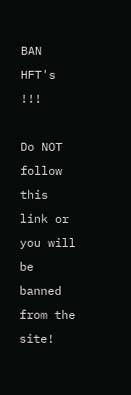BAN HFT's  !!!

Do NOT follow this link or you will be banned from the site!